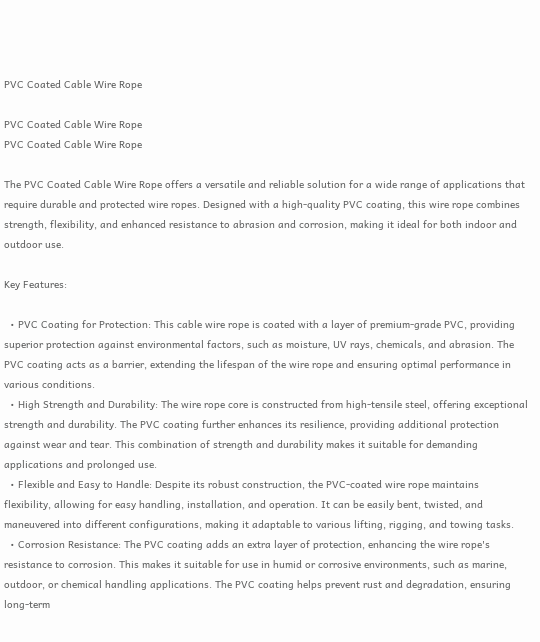PVC Coated Cable Wire Rope

PVC Coated Cable Wire Rope
PVC Coated Cable Wire Rope

The PVC Coated Cable Wire Rope offers a versatile and reliable solution for a wide range of applications that require durable and protected wire ropes. Designed with a high-quality PVC coating, this wire rope combines strength, flexibility, and enhanced resistance to abrasion and corrosion, making it ideal for both indoor and outdoor use.

Key Features:

  • PVC Coating for Protection: This cable wire rope is coated with a layer of premium-grade PVC, providing superior protection against environmental factors, such as moisture, UV rays, chemicals, and abrasion. The PVC coating acts as a barrier, extending the lifespan of the wire rope and ensuring optimal performance in various conditions.
  • High Strength and Durability: The wire rope core is constructed from high-tensile steel, offering exceptional strength and durability. The PVC coating further enhances its resilience, providing additional protection against wear and tear. This combination of strength and durability makes it suitable for demanding applications and prolonged use.
  • Flexible and Easy to Handle: Despite its robust construction, the PVC-coated wire rope maintains flexibility, allowing for easy handling, installation, and operation. It can be easily bent, twisted, and maneuvered into different configurations, making it adaptable to various lifting, rigging, and towing tasks.
  • Corrosion Resistance: The PVC coating adds an extra layer of protection, enhancing the wire rope's resistance to corrosion. This makes it suitable for use in humid or corrosive environments, such as marine, outdoor, or chemical handling applications. The PVC coating helps prevent rust and degradation, ensuring long-term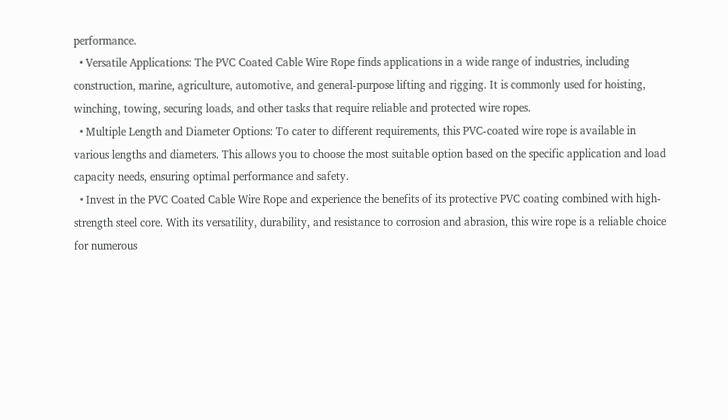performance.
  • Versatile Applications: The PVC Coated Cable Wire Rope finds applications in a wide range of industries, including construction, marine, agriculture, automotive, and general-purpose lifting and rigging. It is commonly used for hoisting, winching, towing, securing loads, and other tasks that require reliable and protected wire ropes.
  • Multiple Length and Diameter Options: To cater to different requirements, this PVC-coated wire rope is available in various lengths and diameters. This allows you to choose the most suitable option based on the specific application and load capacity needs, ensuring optimal performance and safety.
  • Invest in the PVC Coated Cable Wire Rope and experience the benefits of its protective PVC coating combined with high-strength steel core. With its versatility, durability, and resistance to corrosion and abrasion, this wire rope is a reliable choice for numerous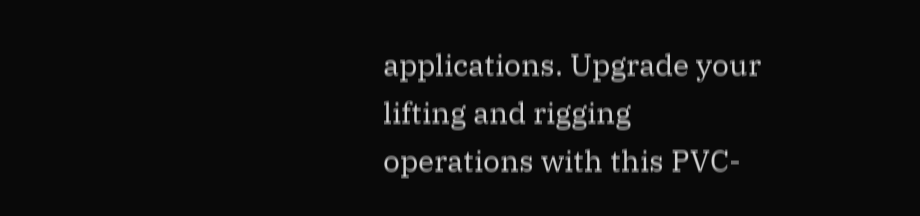applications. Upgrade your lifting and rigging operations with this PVC-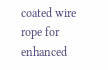coated wire rope for enhanced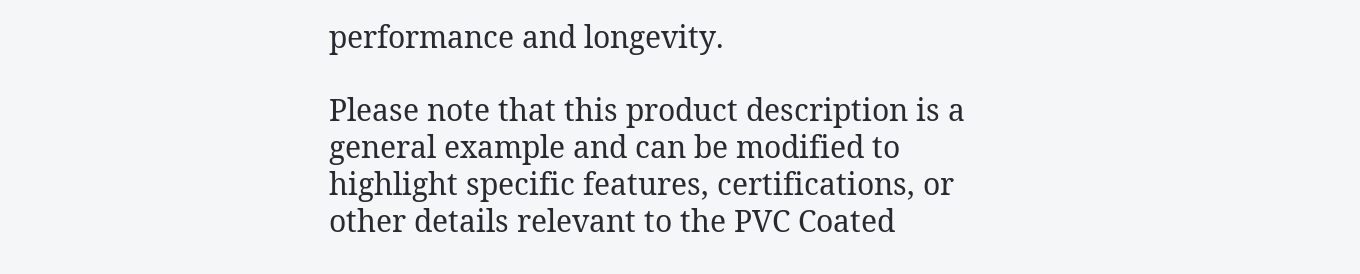performance and longevity.

Please note that this product description is a general example and can be modified to highlight specific features, certifications, or other details relevant to the PVC Coated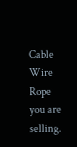Cable Wire Rope you are selling.